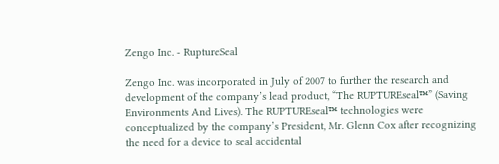Zengo Inc. - RuptureSeal

Zengo Inc. was incorporated in July of 2007 to further the research and development of the company’s lead product, “The RUPTUREseal™” (Saving Environments And Lives). The RUPTUREseal™ technologies were conceptualized by the company’s President, Mr. Glenn Cox after recognizing the need for a device to seal accidental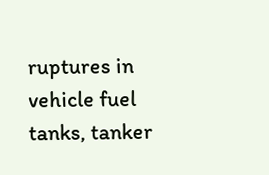ruptures in vehicle fuel tanks, tanker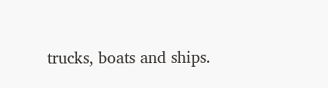trucks, boats and ships.